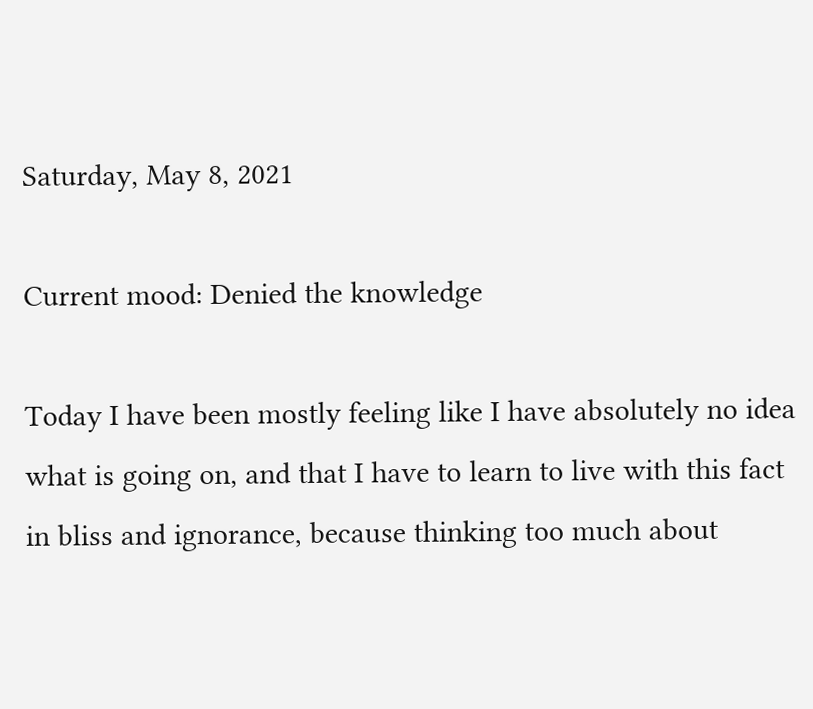Saturday, May 8, 2021

Current mood: Denied the knowledge

Today I have been mostly feeling like I have absolutely no idea what is going on, and that I have to learn to live with this fact in bliss and ignorance, because thinking too much about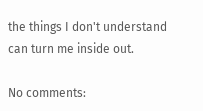the things I don't understand can turn me inside out.

No comments: